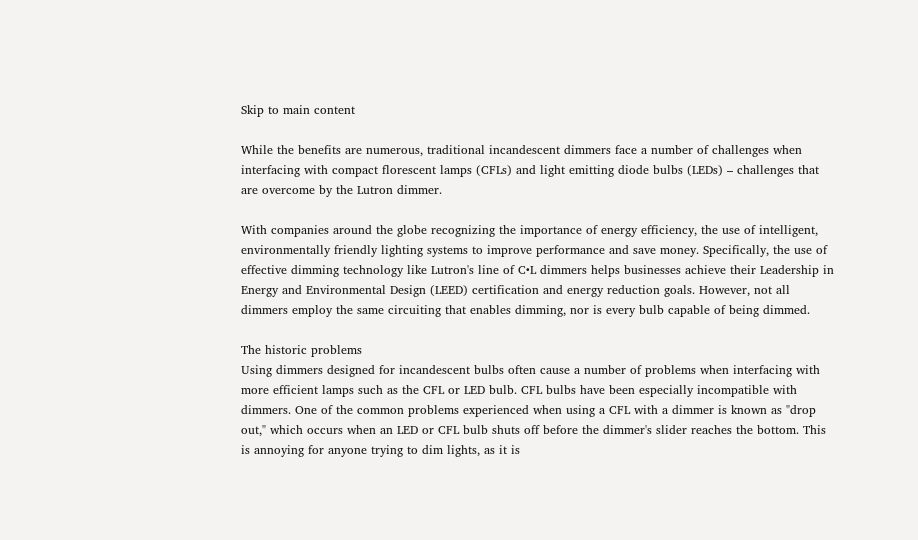Skip to main content

While the benefits are numerous, traditional incandescent dimmers face a number of challenges when interfacing with compact florescent lamps (CFLs) and light emitting diode bulbs (LEDs) – challenges that are overcome by the Lutron dimmer.

With companies around the globe recognizing the importance of energy efficiency, the use of intelligent, environmentally friendly lighting systems to improve performance and save money. Specifically, the use of effective dimming technology like Lutron's line of C•L dimmers helps businesses achieve their Leadership in Energy and Environmental Design (LEED) certification and energy reduction goals. However, not all dimmers employ the same circuiting that enables dimming, nor is every bulb capable of being dimmed.

The historic problems
Using dimmers designed for incandescent bulbs often cause a number of problems when interfacing with more efficient lamps such as the CFL or LED bulb. CFL bulbs have been especially incompatible with dimmers. One of the common problems experienced when using a CFL with a dimmer is known as "drop out," which occurs when an LED or CFL bulb shuts off before the dimmer's slider reaches the bottom. This is annoying for anyone trying to dim lights, as it is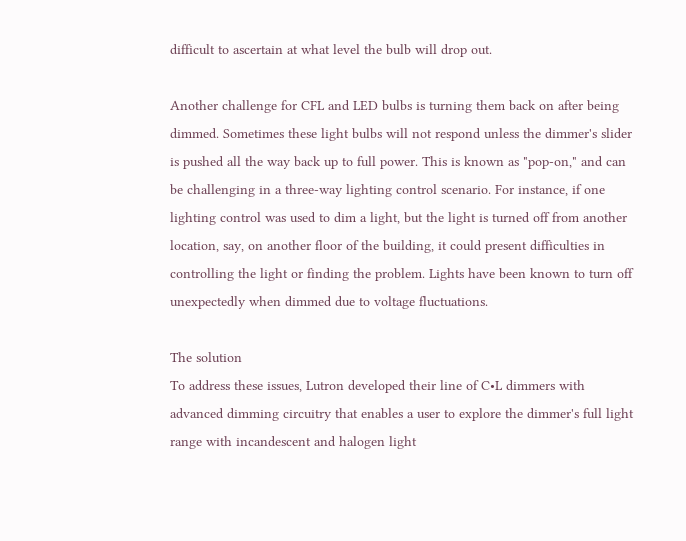difficult to ascertain at what level the bulb will drop out.

Another challenge for CFL and LED bulbs is turning them back on after being dimmed. Sometimes these light bulbs will not respond unless the dimmer's slider is pushed all the way back up to full power. This is known as "pop-on," and can be challenging in a three-way lighting control scenario. For instance, if one lighting control was used to dim a light, but the light is turned off from another location, say, on another floor of the building, it could present difficulties in controlling the light or finding the problem. Lights have been known to turn off unexpectedly when dimmed due to voltage fluctuations.

The solution
To address these issues, Lutron developed their line of C•L dimmers with advanced dimming circuitry that enables a user to explore the dimmer's full light range with incandescent and halogen light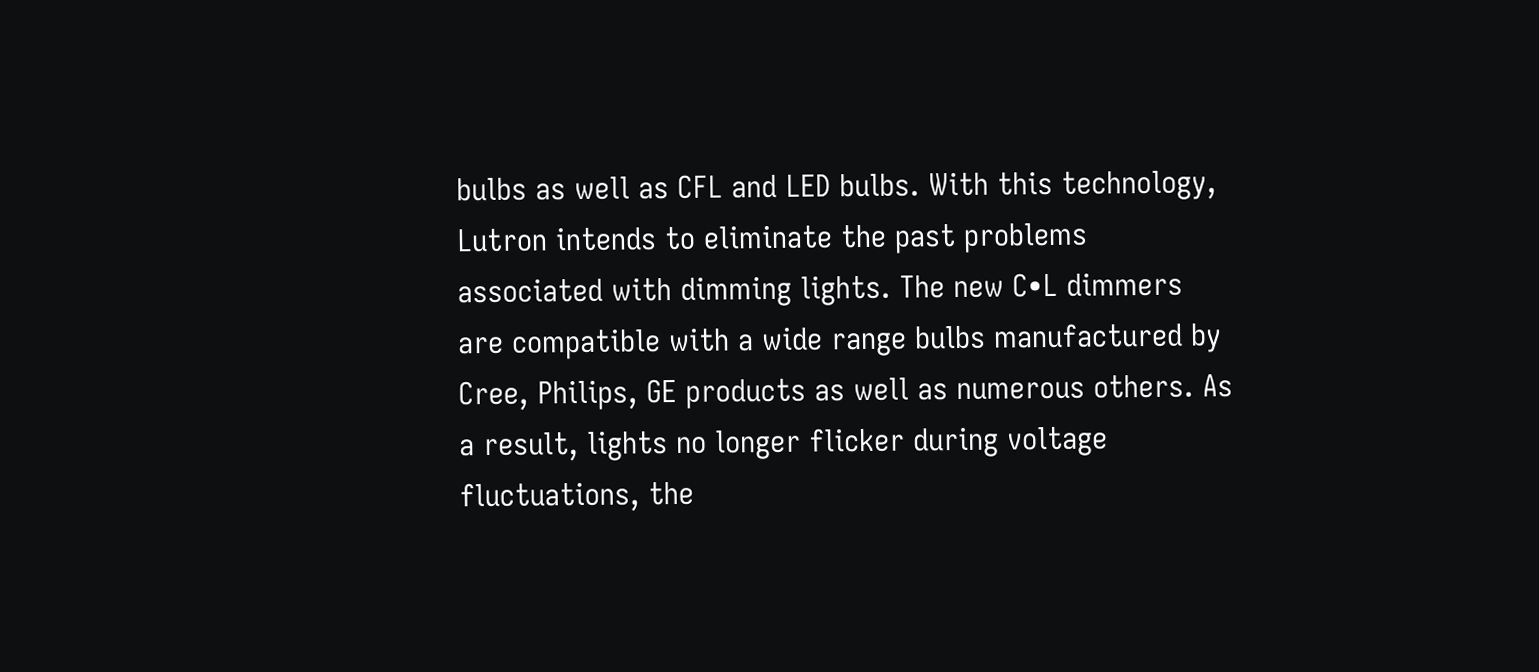bulbs as well as CFL and LED bulbs. With this technology, Lutron intends to eliminate the past problems associated with dimming lights. The new C•L dimmers are compatible with a wide range bulbs manufactured by Cree, Philips, GE products as well as numerous others. As a result, lights no longer flicker during voltage fluctuations, the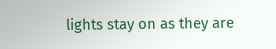lights stay on as they are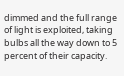dimmed and the full range of light is exploited, taking bulbs all the way down to 5 percent of their capacity.